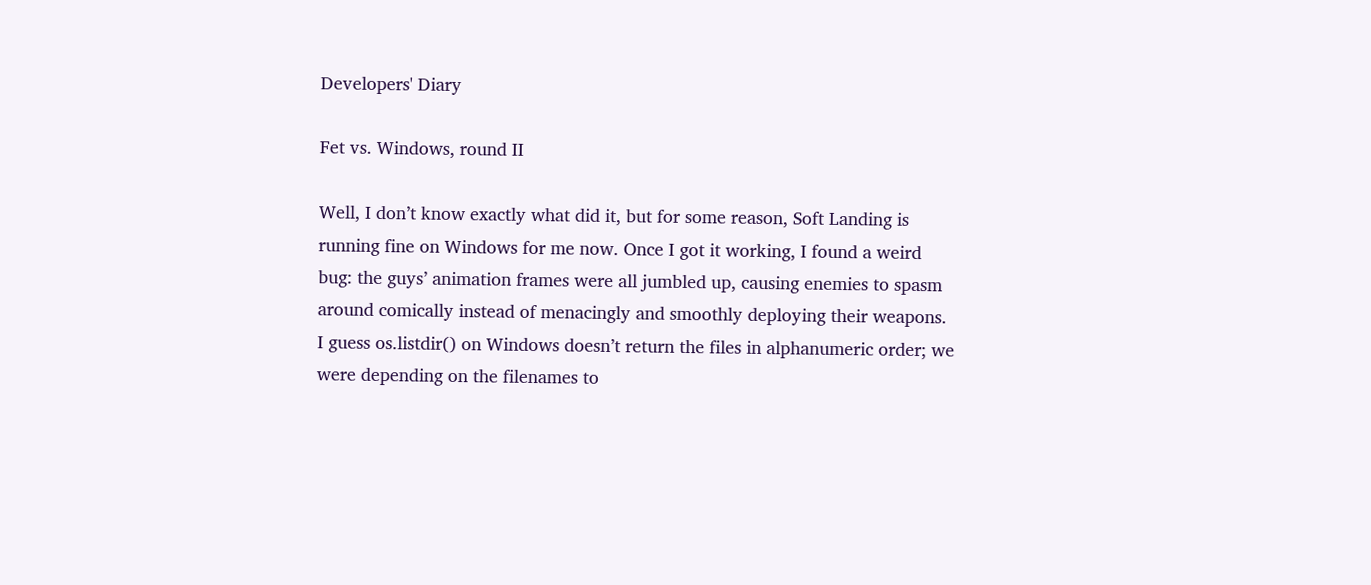Developers' Diary

Fet vs. Windows, round II

Well, I don’t know exactly what did it, but for some reason, Soft Landing is running fine on Windows for me now. Once I got it working, I found a weird bug: the guys’ animation frames were all jumbled up, causing enemies to spasm around comically instead of menacingly and smoothly deploying their weapons. I guess os.listdir() on Windows doesn’t return the files in alphanumeric order; we were depending on the filenames to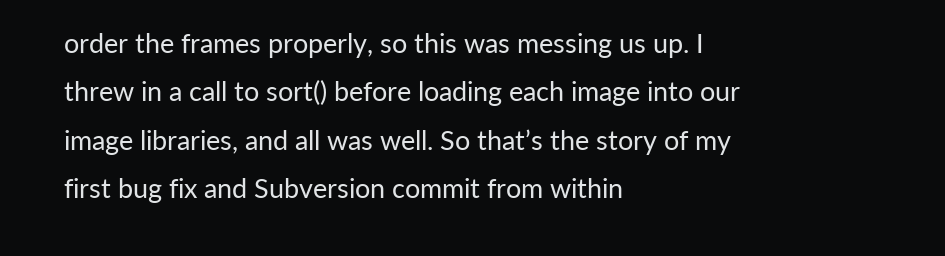order the frames properly, so this was messing us up. I threw in a call to sort() before loading each image into our image libraries, and all was well. So that’s the story of my first bug fix and Subversion commit from within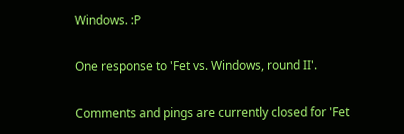Windows. :P

One response to 'Fet vs. Windows, round II'.

Comments and pings are currently closed for 'Fet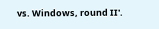vs. Windows, round II'.